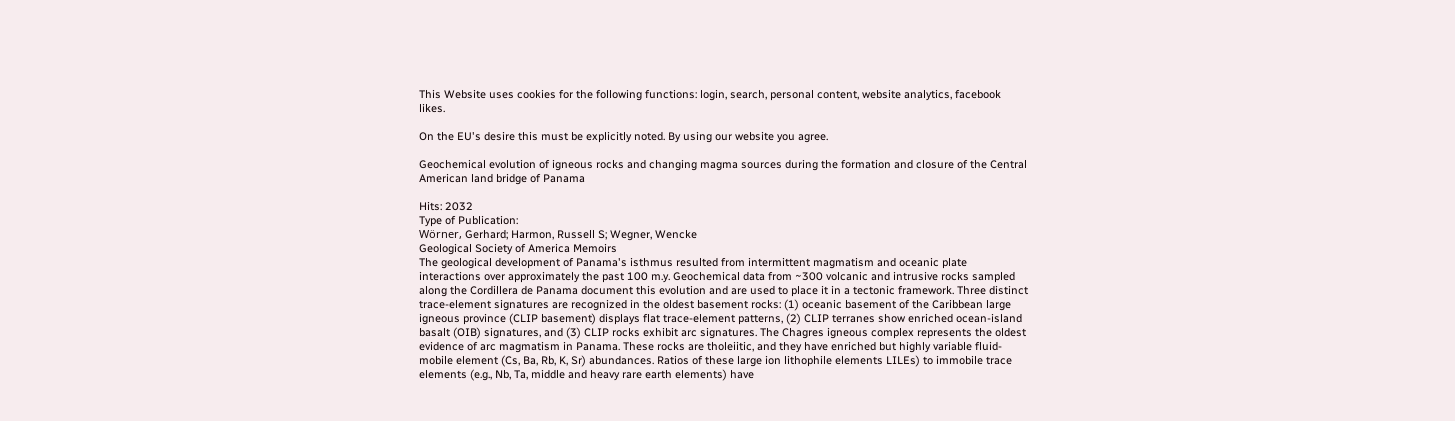This Website uses cookies for the following functions: login, search, personal content, website analytics, facebook likes.

On the EU's desire this must be explicitly noted. By using our website you agree.

Geochemical evolution of igneous rocks and changing magma sources during the formation and closure of the Central American land bridge of Panama

Hits: 2032
Type of Publication:
Wörner, Gerhard; Harmon, Russell S; Wegner, Wencke
Geological Society of America Memoirs
The geological development of Panama's isthmus resulted from intermittent magmatism and oceanic plate interactions over approximately the past 100 m.y. Geochemical data from ~300 volcanic and intrusive rocks sampled along the Cordillera de Panama document this evolution and are used to place it in a tectonic framework. Three distinct trace-element signatures are recognized in the oldest basement rocks: (1) oceanic basement of the Caribbean large igneous province (CLIP basement) displays flat trace-element patterns, (2) CLIP terranes show enriched ocean-island basalt (OIB) signatures, and (3) CLIP rocks exhibit arc signatures. The Chagres igneous complex represents the oldest evidence of arc magmatism in Panama. These rocks are tholeiitic, and they have enriched but highly variable fluid-mobile element (Cs, Ba, Rb, K, Sr) abundances. Ratios of these large ion lithophile elements LILEs) to immobile trace elements (e.g., Nb, Ta, middle and heavy rare earth elements) have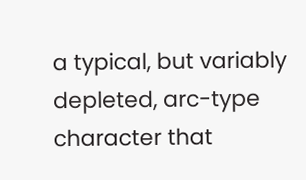a typical, but variably depleted, arc-type character that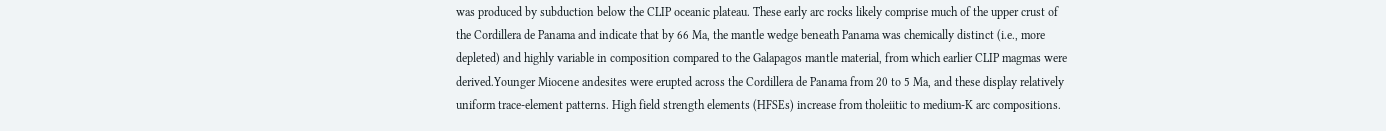was produced by subduction below the CLIP oceanic plateau. These early arc rocks likely comprise much of the upper crust of the Cordillera de Panama and indicate that by 66 Ma, the mantle wedge beneath Panama was chemically distinct (i.e., more depleted) and highly variable in composition compared to the Galapagos mantle material, from which earlier CLIP magmas were derived.Younger Miocene andesites were erupted across the Cordillera de Panama from 20 to 5 Ma, and these display relatively uniform trace-element patterns. High field strength elements (HFSEs) increase from tholeiitic to medium-K arc compositions.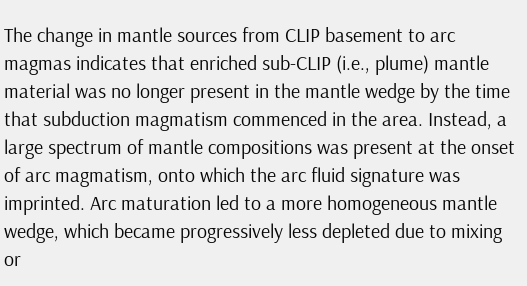The change in mantle sources from CLIP basement to arc magmas indicates that enriched sub-CLIP (i.e., plume) mantle material was no longer present in the mantle wedge by the time that subduction magmatism commenced in the area. Instead, a large spectrum of mantle compositions was present at the onset of arc magmatism, onto which the arc fluid signature was imprinted. Arc maturation led to a more homogeneous mantle wedge, which became progressively less depleted due to mixing or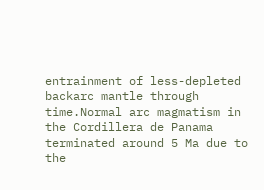entrainment of less-depleted backarc mantle through time.Normal arc magmatism in the Cordillera de Panama terminated around 5 Ma due to the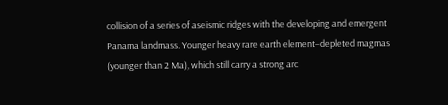collision of a series of aseismic ridges with the developing and emergent Panama landmass. Younger heavy rare earth element–depleted magmas (younger than 2 Ma), which still carry a strong arc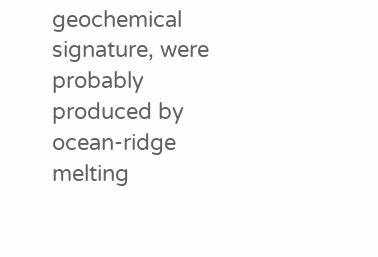geochemical signature, were probably produced by ocean-ridge melting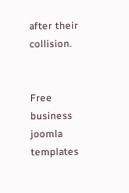after their collision.


Free business joomla templates